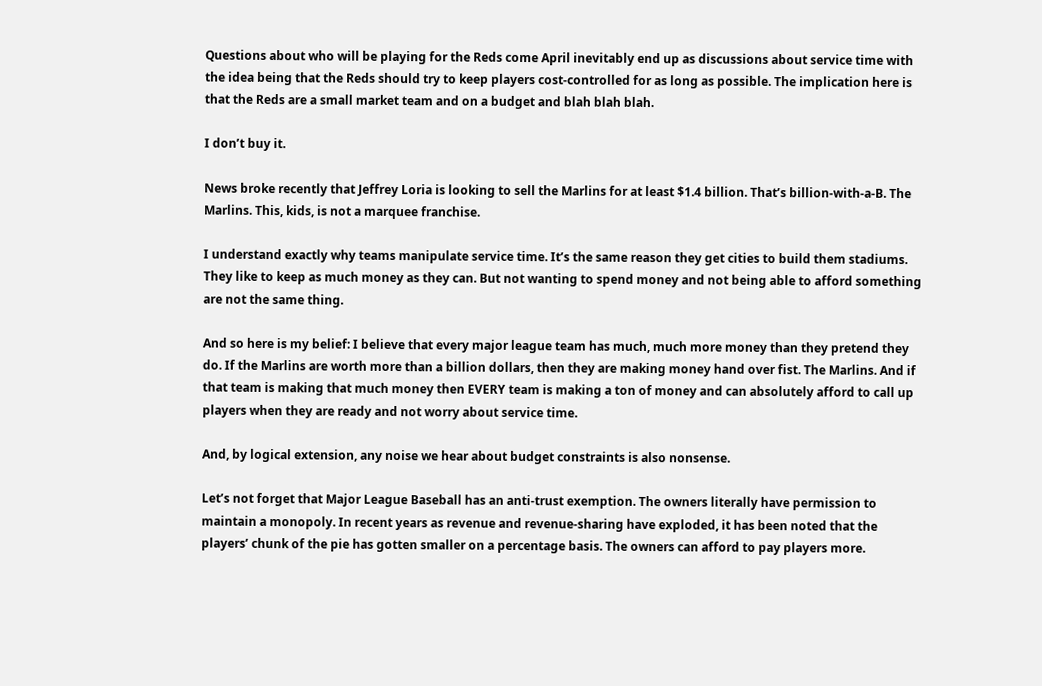Questions about who will be playing for the Reds come April inevitably end up as discussions about service time with the idea being that the Reds should try to keep players cost-controlled for as long as possible. The implication here is that the Reds are a small market team and on a budget and blah blah blah.

I don’t buy it.

News broke recently that Jeffrey Loria is looking to sell the Marlins for at least $1.4 billion. That’s billion-with-a-B. The Marlins. This, kids, is not a marquee franchise.

I understand exactly why teams manipulate service time. It’s the same reason they get cities to build them stadiums. They like to keep as much money as they can. But not wanting to spend money and not being able to afford something are not the same thing.

And so here is my belief: I believe that every major league team has much, much more money than they pretend they do. If the Marlins are worth more than a billion dollars, then they are making money hand over fist. The Marlins. And if that team is making that much money then EVERY team is making a ton of money and can absolutely afford to call up players when they are ready and not worry about service time.

And, by logical extension, any noise we hear about budget constraints is also nonsense.

Let’s not forget that Major League Baseball has an anti-trust exemption. The owners literally have permission to maintain a monopoly. In recent years as revenue and revenue-sharing have exploded, it has been noted that the players’ chunk of the pie has gotten smaller on a percentage basis. The owners can afford to pay players more.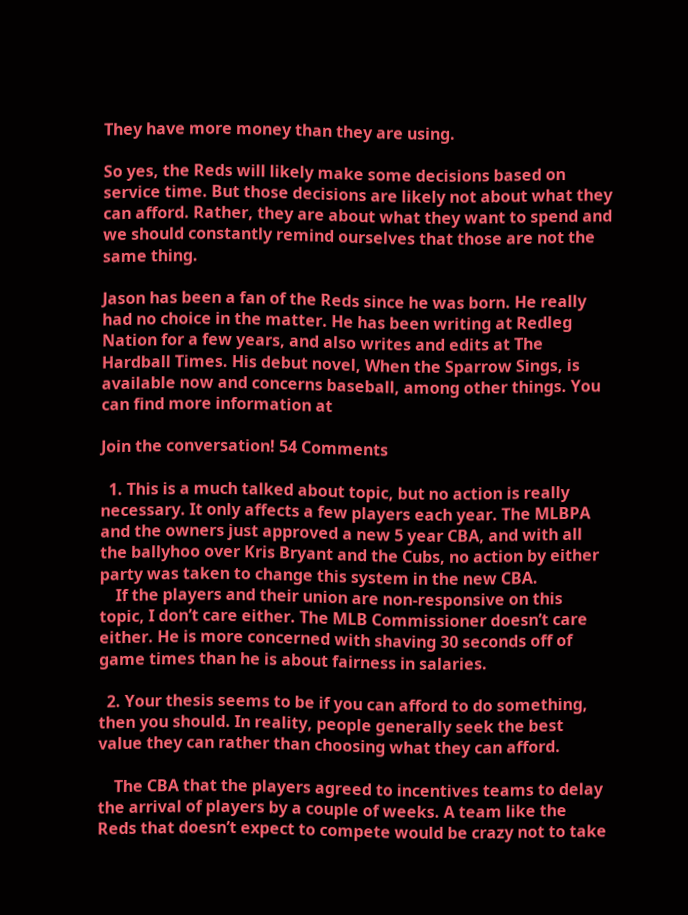They have more money than they are using.

So yes, the Reds will likely make some decisions based on service time. But those decisions are likely not about what they can afford. Rather, they are about what they want to spend and we should constantly remind ourselves that those are not the same thing.

Jason has been a fan of the Reds since he was born. He really had no choice in the matter. He has been writing at Redleg Nation for a few years, and also writes and edits at The Hardball Times. His debut novel, When the Sparrow Sings, is available now and concerns baseball, among other things. You can find more information at

Join the conversation! 54 Comments

  1. This is a much talked about topic, but no action is really necessary. It only affects a few players each year. The MLBPA and the owners just approved a new 5 year CBA, and with all the ballyhoo over Kris Bryant and the Cubs, no action by either party was taken to change this system in the new CBA.
    If the players and their union are non-responsive on this topic, I don’t care either. The MLB Commissioner doesn’t care either. He is more concerned with shaving 30 seconds off of game times than he is about fairness in salaries.

  2. Your thesis seems to be if you can afford to do something, then you should. In reality, people generally seek the best value they can rather than choosing what they can afford.

    The CBA that the players agreed to incentives teams to delay the arrival of players by a couple of weeks. A team like the Reds that doesn’t expect to compete would be crazy not to take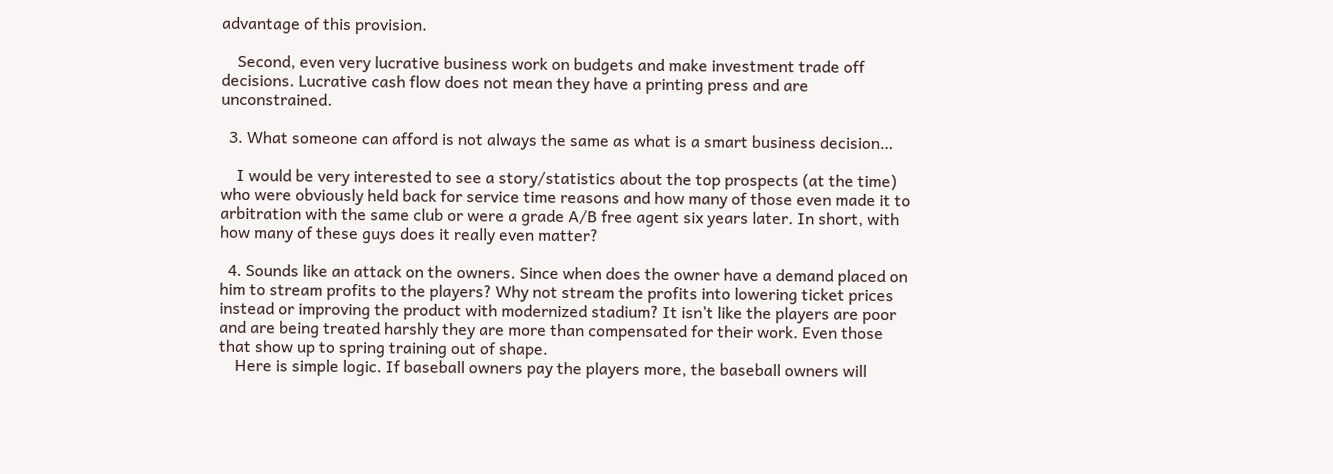advantage of this provision.

    Second, even very lucrative business work on budgets and make investment trade off decisions. Lucrative cash flow does not mean they have a printing press and are unconstrained.

  3. What someone can afford is not always the same as what is a smart business decision…

    I would be very interested to see a story/statistics about the top prospects (at the time) who were obviously held back for service time reasons and how many of those even made it to arbitration with the same club or were a grade A/B free agent six years later. In short, with how many of these guys does it really even matter?

  4. Sounds like an attack on the owners. Since when does the owner have a demand placed on him to stream profits to the players? Why not stream the profits into lowering ticket prices instead or improving the product with modernized stadium? It isn’t like the players are poor and are being treated harshly they are more than compensated for their work. Even those that show up to spring training out of shape.
    Here is simple logic. If baseball owners pay the players more, the baseball owners will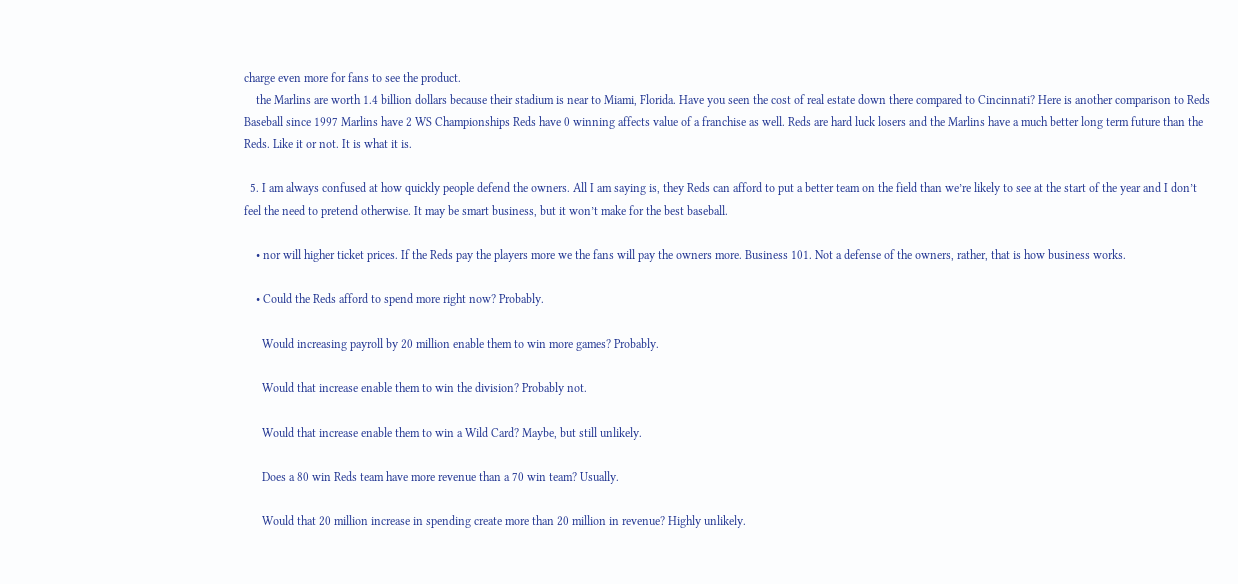charge even more for fans to see the product.
    the Marlins are worth 1.4 billion dollars because their stadium is near to Miami, Florida. Have you seen the cost of real estate down there compared to Cincinnati? Here is another comparison to Reds Baseball since 1997 Marlins have 2 WS Championships Reds have 0 winning affects value of a franchise as well. Reds are hard luck losers and the Marlins have a much better long term future than the Reds. Like it or not. It is what it is.

  5. I am always confused at how quickly people defend the owners. All I am saying is, they Reds can afford to put a better team on the field than we’re likely to see at the start of the year and I don’t feel the need to pretend otherwise. It may be smart business, but it won’t make for the best baseball.

    • nor will higher ticket prices. If the Reds pay the players more we the fans will pay the owners more. Business 101. Not a defense of the owners, rather, that is how business works.

    • Could the Reds afford to spend more right now? Probably.

      Would increasing payroll by 20 million enable them to win more games? Probably.

      Would that increase enable them to win the division? Probably not.

      Would that increase enable them to win a Wild Card? Maybe, but still unlikely.

      Does a 80 win Reds team have more revenue than a 70 win team? Usually.

      Would that 20 million increase in spending create more than 20 million in revenue? Highly unlikely.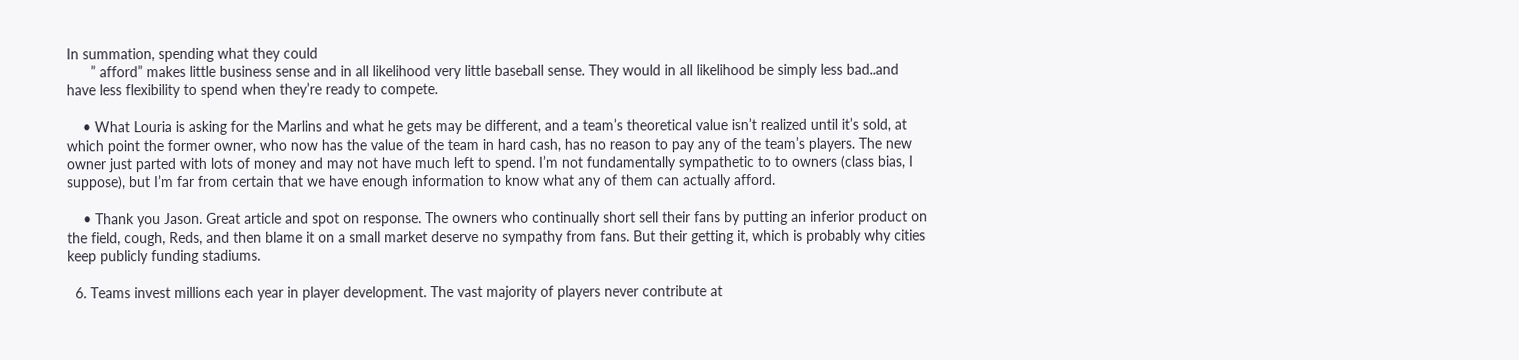In summation, spending what they could
      ” afford” makes little business sense and in all likelihood very little baseball sense. They would in all likelihood be simply less bad..and have less flexibility to spend when they’re ready to compete.

    • What Louria is asking for the Marlins and what he gets may be different, and a team’s theoretical value isn’t realized until it’s sold, at which point the former owner, who now has the value of the team in hard cash, has no reason to pay any of the team’s players. The new owner just parted with lots of money and may not have much left to spend. I’m not fundamentally sympathetic to to owners (class bias, I suppose), but I’m far from certain that we have enough information to know what any of them can actually afford.

    • Thank you Jason. Great article and spot on response. The owners who continually short sell their fans by putting an inferior product on the field, cough, Reds, and then blame it on a small market deserve no sympathy from fans. But their getting it, which is probably why cities keep publicly funding stadiums.

  6. Teams invest millions each year in player development. The vast majority of players never contribute at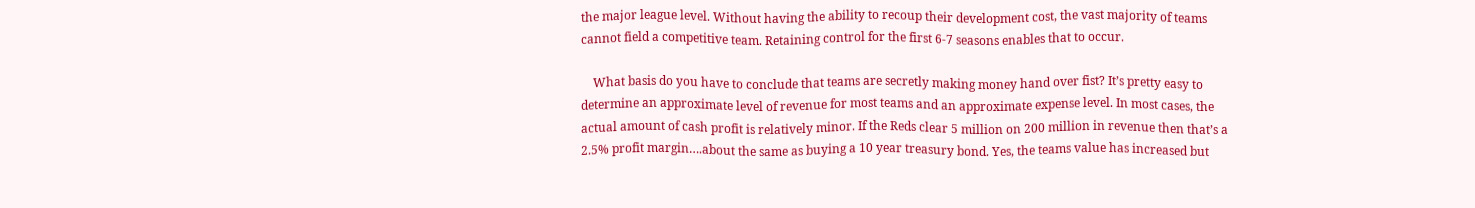the major league level. Without having the ability to recoup their development cost, the vast majority of teams cannot field a competitive team. Retaining control for the first 6-7 seasons enables that to occur.

    What basis do you have to conclude that teams are secretly making money hand over fist? It’s pretty easy to determine an approximate level of revenue for most teams and an approximate expense level. In most cases, the actual amount of cash profit is relatively minor. If the Reds clear 5 million on 200 million in revenue then that’s a 2.5% profit margin….about the same as buying a 10 year treasury bond. Yes, the teams value has increased but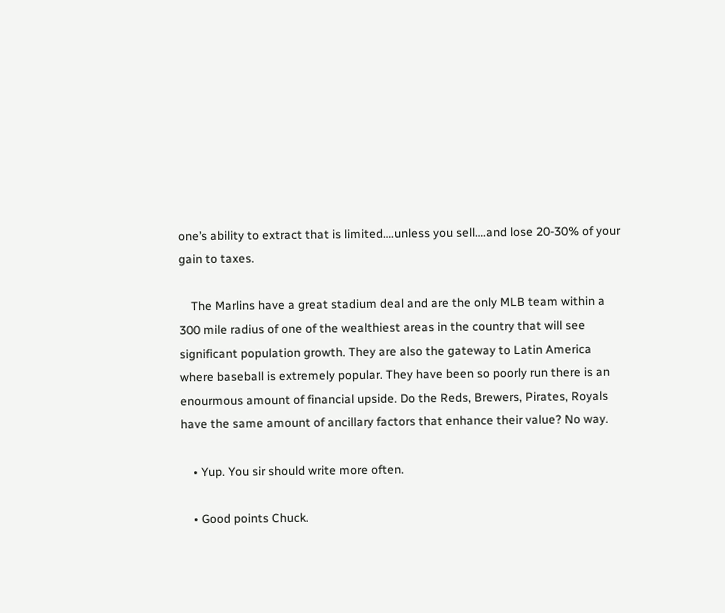one’s ability to extract that is limited….unless you sell….and lose 20-30% of your gain to taxes.

    The Marlins have a great stadium deal and are the only MLB team within a 300 mile radius of one of the wealthiest areas in the country that will see significant population growth. They are also the gateway to Latin America where baseball is extremely popular. They have been so poorly run there is an enourmous amount of financial upside. Do the Reds, Brewers, Pirates, Royals have the same amount of ancillary factors that enhance their value? No way.

    • Yup. You sir should write more often.

    • Good points Chuck.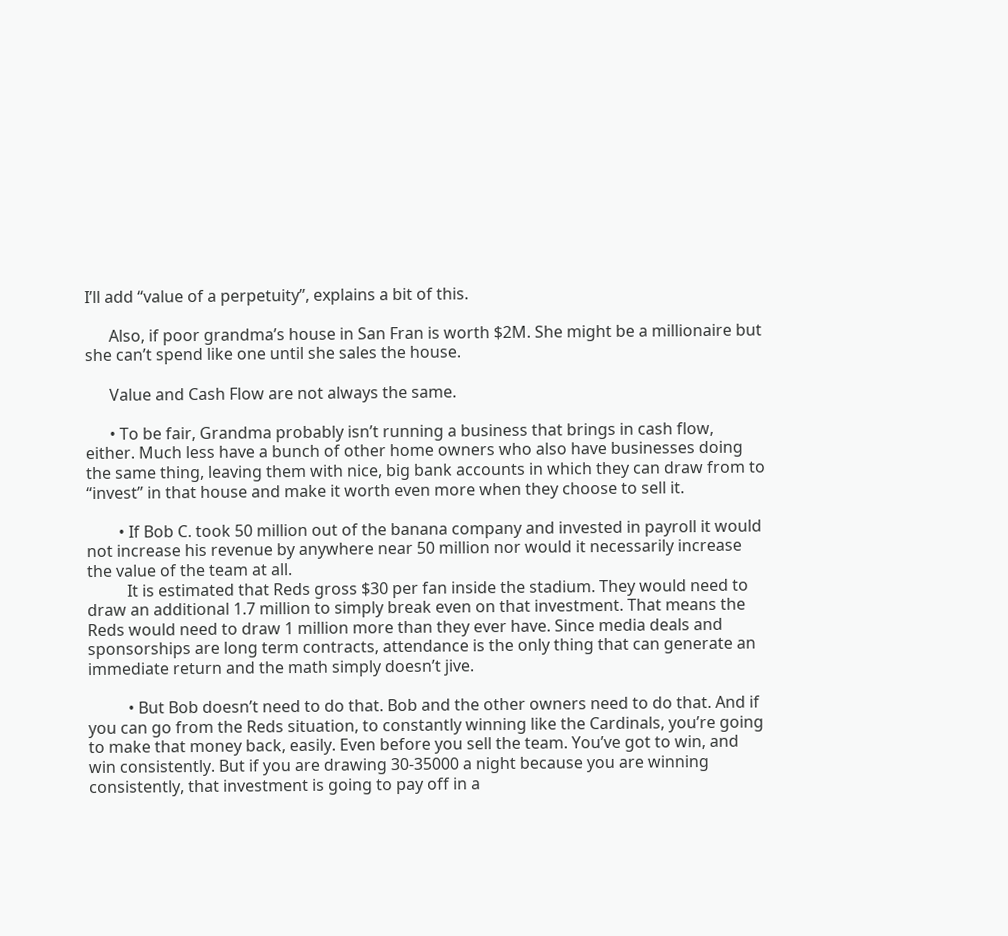I’ll add “value of a perpetuity”, explains a bit of this.

      Also, if poor grandma’s house in San Fran is worth $2M. She might be a millionaire but she can’t spend like one until she sales the house.

      Value and Cash Flow are not always the same.

      • To be fair, Grandma probably isn’t running a business that brings in cash flow, either. Much less have a bunch of other home owners who also have businesses doing the same thing, leaving them with nice, big bank accounts in which they can draw from to “invest” in that house and make it worth even more when they choose to sell it.

        • If Bob C. took 50 million out of the banana company and invested in payroll it would not increase his revenue by anywhere near 50 million nor would it necessarily increase the value of the team at all.
          It is estimated that Reds gross $30 per fan inside the stadium. They would need to draw an additional 1.7 million to simply break even on that investment. That means the Reds would need to draw 1 million more than they ever have. Since media deals and sponsorships are long term contracts, attendance is the only thing that can generate an immediate return and the math simply doesn’t jive.

          • But Bob doesn’t need to do that. Bob and the other owners need to do that. And if you can go from the Reds situation, to constantly winning like the Cardinals, you’re going to make that money back, easily. Even before you sell the team. You’ve got to win, and win consistently. But if you are drawing 30-35000 a night because you are winning consistently, that investment is going to pay off in a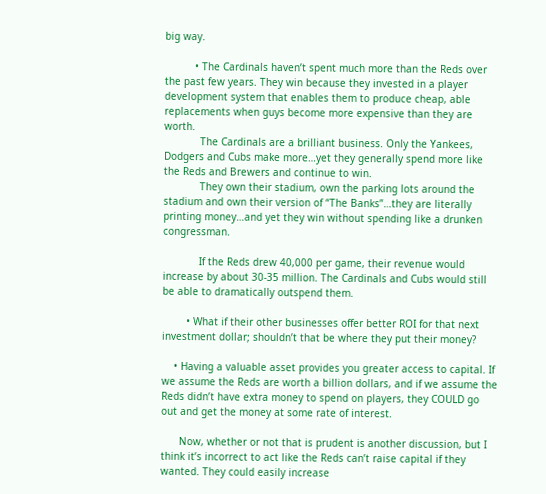big way.

          • The Cardinals haven’t spent much more than the Reds over the past few years. They win because they invested in a player development system that enables them to produce cheap, able replacements when guys become more expensive than they are worth.
            The Cardinals are a brilliant business. Only the Yankees, Dodgers and Cubs make more…yet they generally spend more like the Reds and Brewers and continue to win.
            They own their stadium, own the parking lots around the stadium and own their version of “The Banks”…they are literally printing money…and yet they win without spending like a drunken congressman.

            If the Reds drew 40,000 per game, their revenue would increase by about 30-35 million. The Cardinals and Cubs would still be able to dramatically outspend them.

        • What if their other businesses offer better ROI for that next investment dollar; shouldn’t that be where they put their money?

    • Having a valuable asset provides you greater access to capital. If we assume the Reds are worth a billion dollars, and if we assume the Reds didn’t have extra money to spend on players, they COULD go out and get the money at some rate of interest.

      Now, whether or not that is prudent is another discussion, but I think it’s incorrect to act like the Reds can’t raise capital if they wanted. They could easily increase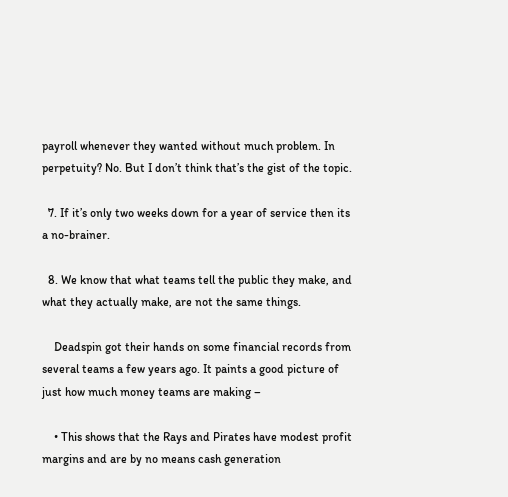payroll whenever they wanted without much problem. In perpetuity? No. But I don’t think that’s the gist of the topic.

  7. If it’s only two weeks down for a year of service then its a no-brainer.

  8. We know that what teams tell the public they make, and what they actually make, are not the same things.

    Deadspin got their hands on some financial records from several teams a few years ago. It paints a good picture of just how much money teams are making –

    • This shows that the Rays and Pirates have modest profit margins and are by no means cash generation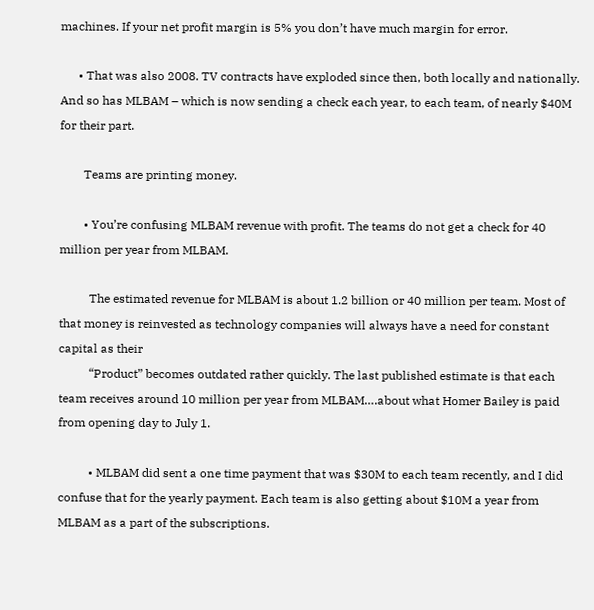machines. If your net profit margin is 5% you don’t have much margin for error.

      • That was also 2008. TV contracts have exploded since then, both locally and nationally. And so has MLBAM – which is now sending a check each year, to each team, of nearly $40M for their part.

        Teams are printing money.

        • You’re confusing MLBAM revenue with profit. The teams do not get a check for 40 million per year from MLBAM.

          The estimated revenue for MLBAM is about 1.2 billion or 40 million per team. Most of that money is reinvested as technology companies will always have a need for constant capital as their
          “Product” becomes outdated rather quickly. The last published estimate is that each team receives around 10 million per year from MLBAM….about what Homer Bailey is paid from opening day to July 1.

          • MLBAM did sent a one time payment that was $30M to each team recently, and I did confuse that for the yearly payment. Each team is also getting about $10M a year from MLBAM as a part of the subscriptions.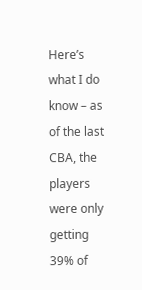Here’s what I do know – as of the last CBA, the players were only getting 39% of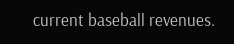current baseball revenues.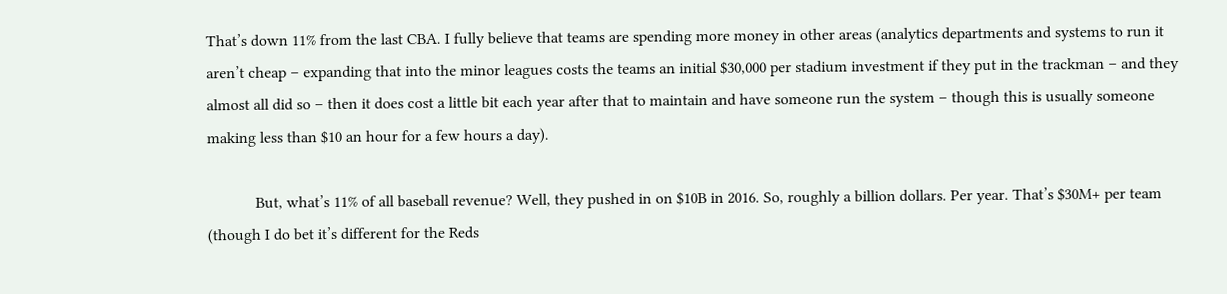That’s down 11% from the last CBA. I fully believe that teams are spending more money in other areas (analytics departments and systems to run it aren’t cheap – expanding that into the minor leagues costs the teams an initial $30,000 per stadium investment if they put in the trackman – and they almost all did so – then it does cost a little bit each year after that to maintain and have someone run the system – though this is usually someone making less than $10 an hour for a few hours a day).

            But, what’s 11% of all baseball revenue? Well, they pushed in on $10B in 2016. So, roughly a billion dollars. Per year. That’s $30M+ per team (though I do bet it’s different for the Reds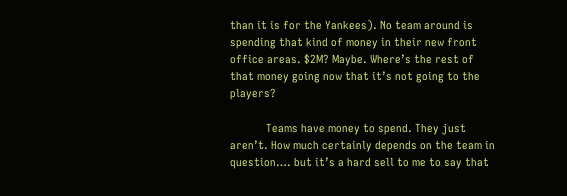than it is for the Yankees). No team around is spending that kind of money in their new front office areas. $2M? Maybe. Where’s the rest of that money going now that it’s not going to the players?

            Teams have money to spend. They just aren’t. How much certainly depends on the team in question…. but it’s a hard sell to me to say that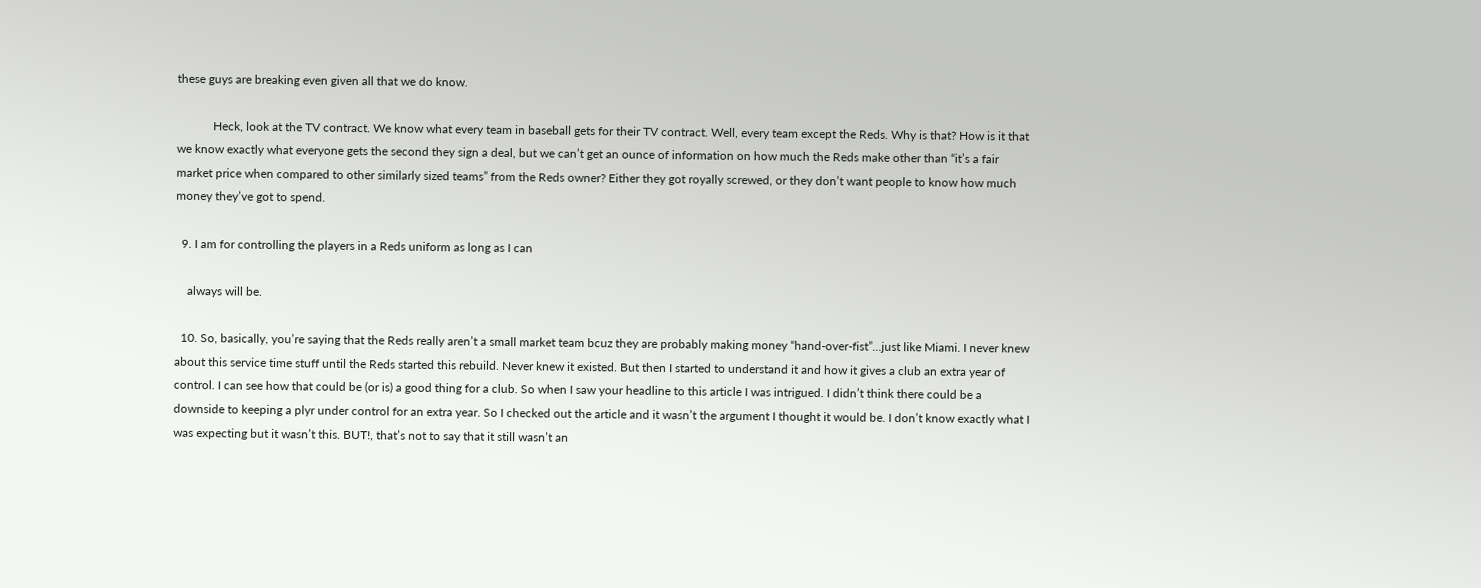these guys are breaking even given all that we do know.

            Heck, look at the TV contract. We know what every team in baseball gets for their TV contract. Well, every team except the Reds. Why is that? How is it that we know exactly what everyone gets the second they sign a deal, but we can’t get an ounce of information on how much the Reds make other than “it’s a fair market price when compared to other similarly sized teams” from the Reds owner? Either they got royally screwed, or they don’t want people to know how much money they’ve got to spend.

  9. I am for controlling the players in a Reds uniform as long as I can

    always will be.

  10. So, basically, you’re saying that the Reds really aren’t a small market team bcuz they are probably making money “hand-over-fist”…just like Miami. I never knew about this service time stuff until the Reds started this rebuild. Never knew it existed. But then I started to understand it and how it gives a club an extra year of control. I can see how that could be (or is) a good thing for a club. So when I saw your headline to this article I was intrigued. I didn’t think there could be a downside to keeping a plyr under control for an extra year. So I checked out the article and it wasn’t the argument I thought it would be. I don’t know exactly what I was expecting but it wasn’t this. BUT!, that’s not to say that it still wasn’t an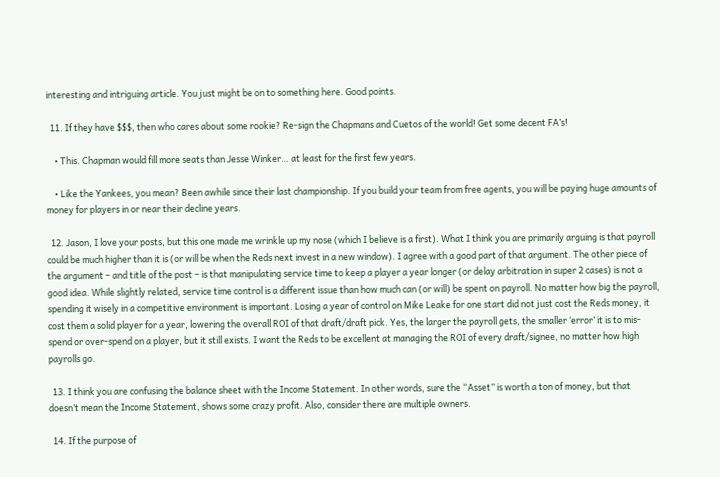interesting and intriguing article. You just might be on to something here. Good points.

  11. If they have $$$, then who cares about some rookie? Re-sign the Chapmans and Cuetos of the world! Get some decent FA’s!

    • This. Chapman would fill more seats than Jesse Winker… at least for the first few years.

    • Like the Yankees, you mean? Been awhile since their last championship. If you build your team from free agents, you will be paying huge amounts of money for players in or near their decline years.

  12. Jason, I love your posts, but this one made me wrinkle up my nose (which I believe is a first). What I think you are primarily arguing is that payroll could be much higher than it is (or will be when the Reds next invest in a new window). I agree with a good part of that argument. The other piece of the argument – and title of the post – is that manipulating service time to keep a player a year longer (or delay arbitration in super 2 cases) is not a good idea. While slightly related, service time control is a different issue than how much can (or will) be spent on payroll. No matter how big the payroll, spending it wisely in a competitive environment is important. Losing a year of control on Mike Leake for one start did not just cost the Reds money, it cost them a solid player for a year, lowering the overall ROI of that draft/draft pick. Yes, the larger the payroll gets, the smaller ‘error’ it is to mis-spend or over-spend on a player, but it still exists. I want the Reds to be excellent at managing the ROI of every draft/signee, no matter how high payrolls go.

  13. I think you are confusing the balance sheet with the Income Statement. In other words, sure the “Asset” is worth a ton of money, but that doesn’t mean the Income Statement, shows some crazy profit. Also, consider there are multiple owners.

  14. If the purpose of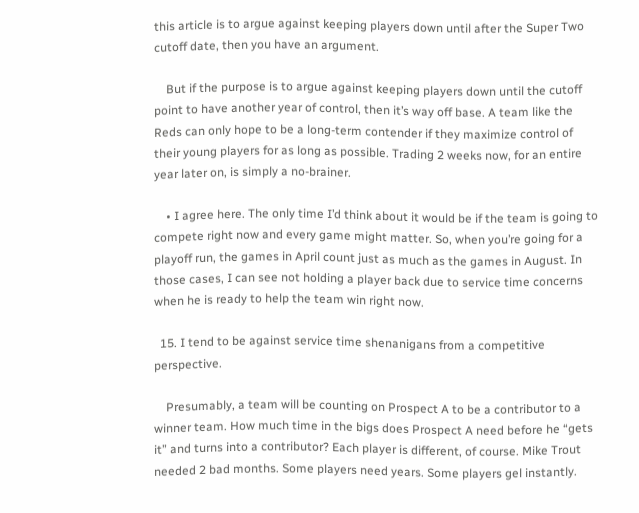this article is to argue against keeping players down until after the Super Two cutoff date, then you have an argument.

    But if the purpose is to argue against keeping players down until the cutoff point to have another year of control, then it’s way off base. A team like the Reds can only hope to be a long-term contender if they maximize control of their young players for as long as possible. Trading 2 weeks now, for an entire year later on, is simply a no-brainer.

    • I agree here. The only time I’d think about it would be if the team is going to compete right now and every game might matter. So, when you’re going for a playoff run, the games in April count just as much as the games in August. In those cases, I can see not holding a player back due to service time concerns when he is ready to help the team win right now.

  15. I tend to be against service time shenanigans from a competitive perspective.

    Presumably, a team will be counting on Prospect A to be a contributor to a winner team. How much time in the bigs does Prospect A need before he “gets it” and turns into a contributor? Each player is different, of course. Mike Trout needed 2 bad months. Some players need years. Some players gel instantly.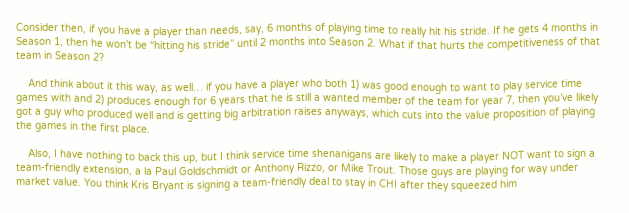Consider then, if you have a player than needs, say, 6 months of playing time to really hit his stride. If he gets 4 months in Season 1, then he won’t be “hitting his stride” until 2 months into Season 2. What if that hurts the competitiveness of that team in Season 2?

    And think about it this way, as well… if you have a player who both 1) was good enough to want to play service time games with and 2) produces enough for 6 years that he is still a wanted member of the team for year 7, then you’ve likely got a guy who produced well and is getting big arbitration raises anyways, which cuts into the value proposition of playing the games in the first place.

    Also, I have nothing to back this up, but I think service time shenanigans are likely to make a player NOT want to sign a team-friendly extension, a la Paul Goldschmidt or Anthony Rizzo, or Mike Trout. Those guys are playing for way under market value. You think Kris Bryant is signing a team-friendly deal to stay in CHI after they squeezed him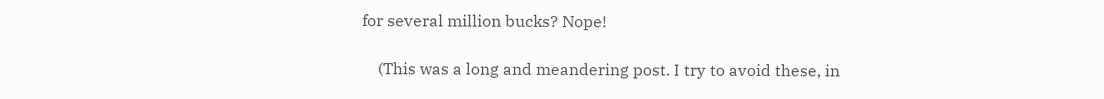for several million bucks? Nope!

    (This was a long and meandering post. I try to avoid these, in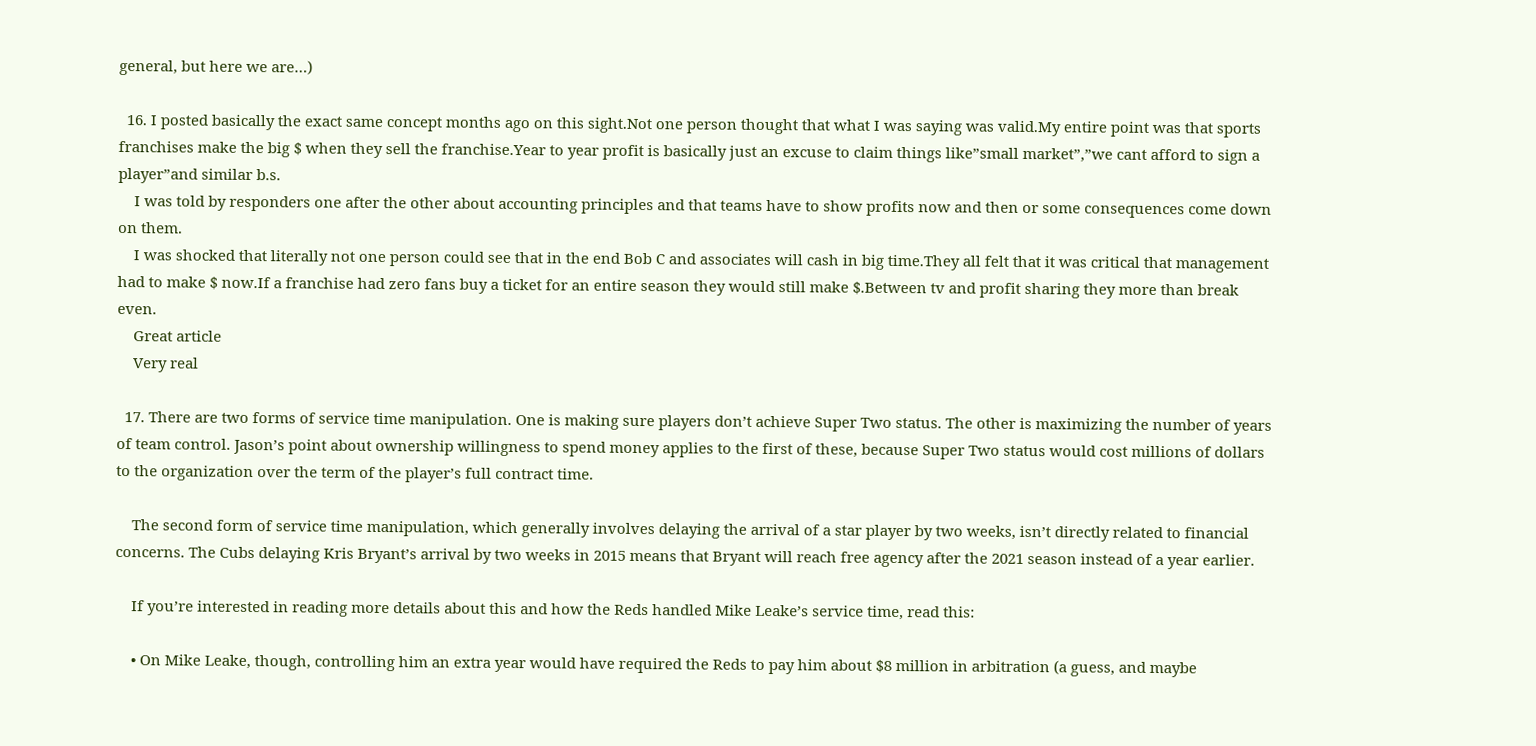general, but here we are…)

  16. I posted basically the exact same concept months ago on this sight.Not one person thought that what I was saying was valid.My entire point was that sports franchises make the big $ when they sell the franchise.Year to year profit is basically just an excuse to claim things like”small market”,”we cant afford to sign a player”and similar b.s.
    I was told by responders one after the other about accounting principles and that teams have to show profits now and then or some consequences come down on them.
    I was shocked that literally not one person could see that in the end Bob C and associates will cash in big time.They all felt that it was critical that management had to make $ now.If a franchise had zero fans buy a ticket for an entire season they would still make $.Between tv and profit sharing they more than break even.
    Great article
    Very real

  17. There are two forms of service time manipulation. One is making sure players don’t achieve Super Two status. The other is maximizing the number of years of team control. Jason’s point about ownership willingness to spend money applies to the first of these, because Super Two status would cost millions of dollars to the organization over the term of the player’s full contract time.

    The second form of service time manipulation, which generally involves delaying the arrival of a star player by two weeks, isn’t directly related to financial concerns. The Cubs delaying Kris Bryant’s arrival by two weeks in 2015 means that Bryant will reach free agency after the 2021 season instead of a year earlier.

    If you’re interested in reading more details about this and how the Reds handled Mike Leake’s service time, read this:

    • On Mike Leake, though, controlling him an extra year would have required the Reds to pay him about $8 million in arbitration (a guess, and maybe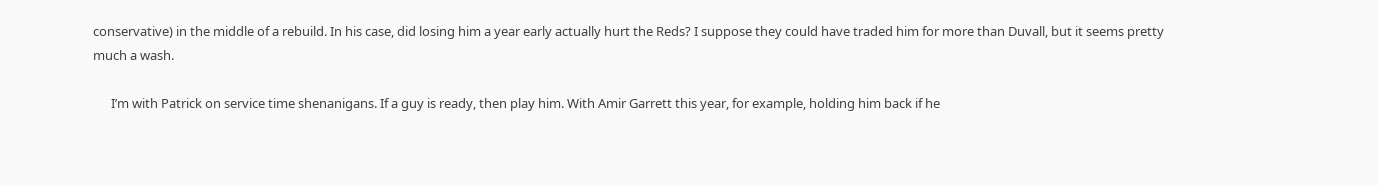conservative) in the middle of a rebuild. In his case, did losing him a year early actually hurt the Reds? I suppose they could have traded him for more than Duvall, but it seems pretty much a wash.

      I’m with Patrick on service time shenanigans. If a guy is ready, then play him. With Amir Garrett this year, for example, holding him back if he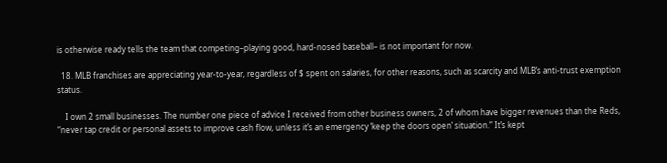is otherwise ready tells the team that competing–playing good, hard-nosed baseball– is not important for now.

  18. MLB franchises are appreciating year-to-year, regardless of $ spent on salaries, for other reasons, such as scarcity and MLB’s anti-trust exemption status.

    I own 2 small businesses. The number one piece of advice I received from other business owners, 2 of whom have bigger revenues than the Reds, “never tap credit or personal assets to improve cash flow, unless it’s an emergency ‘keep the doors open’ situation.” It’s kept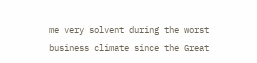me very solvent during the worst business climate since the Great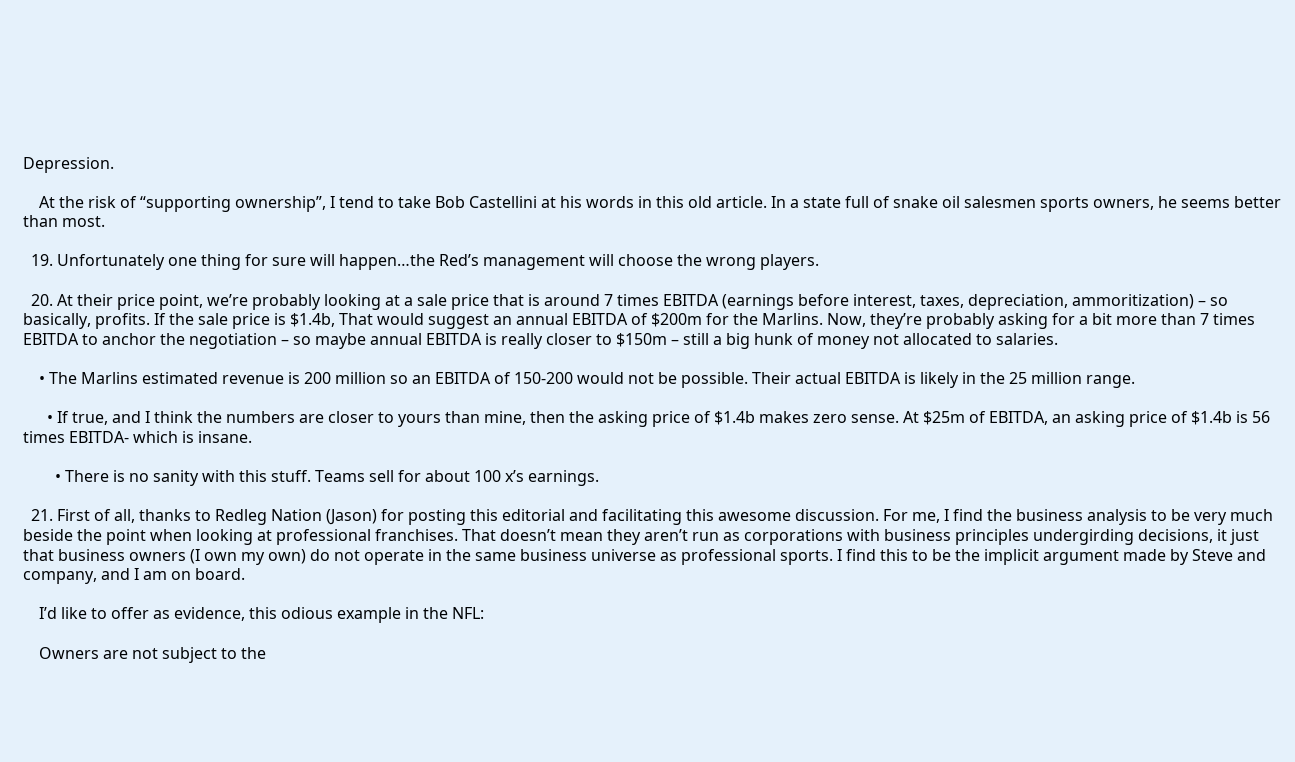Depression.

    At the risk of “supporting ownership”, I tend to take Bob Castellini at his words in this old article. In a state full of snake oil salesmen sports owners, he seems better than most.

  19. Unfortunately one thing for sure will happen…the Red’s management will choose the wrong players.

  20. At their price point, we’re probably looking at a sale price that is around 7 times EBITDA (earnings before interest, taxes, depreciation, ammoritization) – so basically, profits. If the sale price is $1.4b, That would suggest an annual EBITDA of $200m for the Marlins. Now, they’re probably asking for a bit more than 7 times EBITDA to anchor the negotiation – so maybe annual EBITDA is really closer to $150m – still a big hunk of money not allocated to salaries.

    • The Marlins estimated revenue is 200 million so an EBITDA of 150-200 would not be possible. Their actual EBITDA is likely in the 25 million range.

      • If true, and I think the numbers are closer to yours than mine, then the asking price of $1.4b makes zero sense. At $25m of EBITDA, an asking price of $1.4b is 56 times EBITDA- which is insane.

        • There is no sanity with this stuff. Teams sell for about 100 x’s earnings.

  21. First of all, thanks to Redleg Nation (Jason) for posting this editorial and facilitating this awesome discussion. For me, I find the business analysis to be very much beside the point when looking at professional franchises. That doesn’t mean they aren’t run as corporations with business principles undergirding decisions, it just that business owners (I own my own) do not operate in the same business universe as professional sports. I find this to be the implicit argument made by Steve and company, and I am on board.

    I’d like to offer as evidence, this odious example in the NFL:

    Owners are not subject to the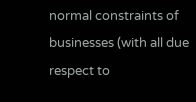normal constraints of businesses (with all due respect to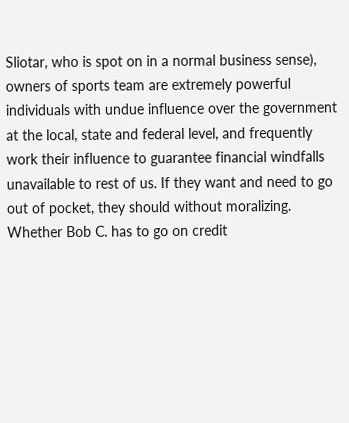Sliotar, who is spot on in a normal business sense), owners of sports team are extremely powerful individuals with undue influence over the government at the local, state and federal level, and frequently work their influence to guarantee financial windfalls unavailable to rest of us. If they want and need to go out of pocket, they should without moralizing. Whether Bob C. has to go on credit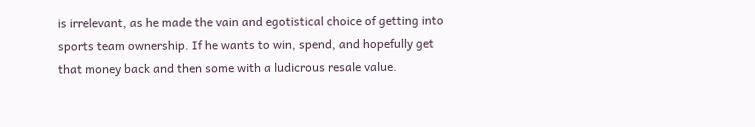is irrelevant, as he made the vain and egotistical choice of getting into sports team ownership. If he wants to win, spend, and hopefully get that money back and then some with a ludicrous resale value.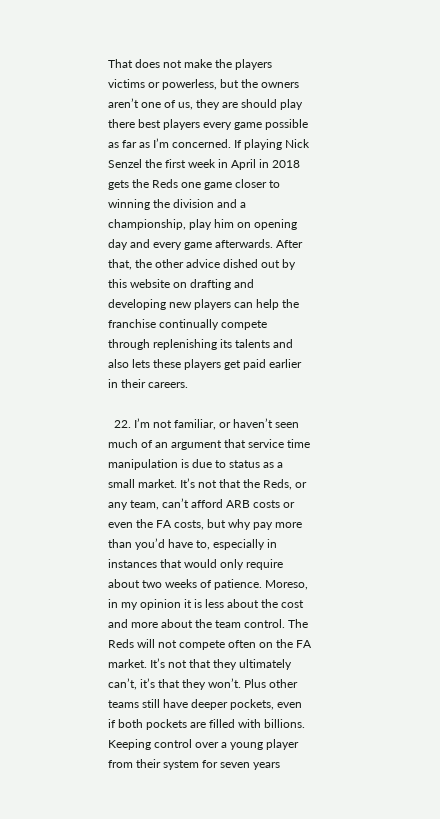That does not make the players victims or powerless, but the owners aren’t one of us, they are should play there best players every game possible as far as I’m concerned. If playing Nick Senzel the first week in April in 2018 gets the Reds one game closer to winning the division and a championship, play him on opening day and every game afterwards. After that, the other advice dished out by this website on drafting and developing new players can help the franchise continually compete through replenishing its talents and also lets these players get paid earlier in their careers.

  22. I’m not familiar, or haven’t seen much of an argument that service time manipulation is due to status as a small market. It’s not that the Reds, or any team, can’t afford ARB costs or even the FA costs, but why pay more than you’d have to, especially in instances that would only require about two weeks of patience. Moreso, in my opinion it is less about the cost and more about the team control. The Reds will not compete often on the FA market. It’s not that they ultimately can’t, it’s that they won’t. Plus other teams still have deeper pockets, even if both pockets are filled with billions. Keeping control over a young player from their system for seven years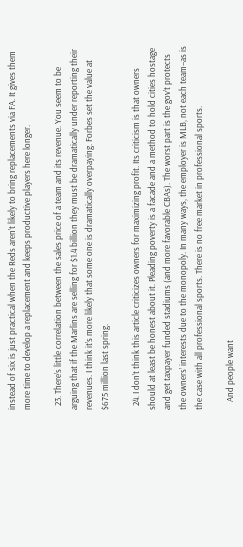instead of six is just practical when the Reds aren’t likely to bring replacements via FA. It gives them more time to develop a replacement and keeps productive players here longer.

  23. There’s little correlation between the sales price of a team and its revenue. You seem to be arguing that if the Marlins are selling for $1.4 billion they must be dramatically under reporting their revenues. I think it’s more likely that some one is dramatically overpaying. Forbes set the value at $675 million last spring.

  24. I don’t think this article criticizes owners for maximizing profit. Its criticism is that owners should at least be honest about it. Pleading poverty is a facade and a method to hold cities hostage and get taxpayer funded stadiums (and more favorable CBAs). The worst part is the gov’t protects the owners’ interests due to the monopoly. In many ways, the employer is MLB, not each team–as is the case with all professional sports. There is no free market in professional sports.

    And people want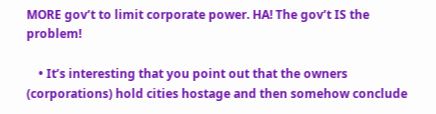MORE gov’t to limit corporate power. HA! The gov’t IS the problem!

    • It’s interesting that you point out that the owners (corporations) hold cities hostage and then somehow conclude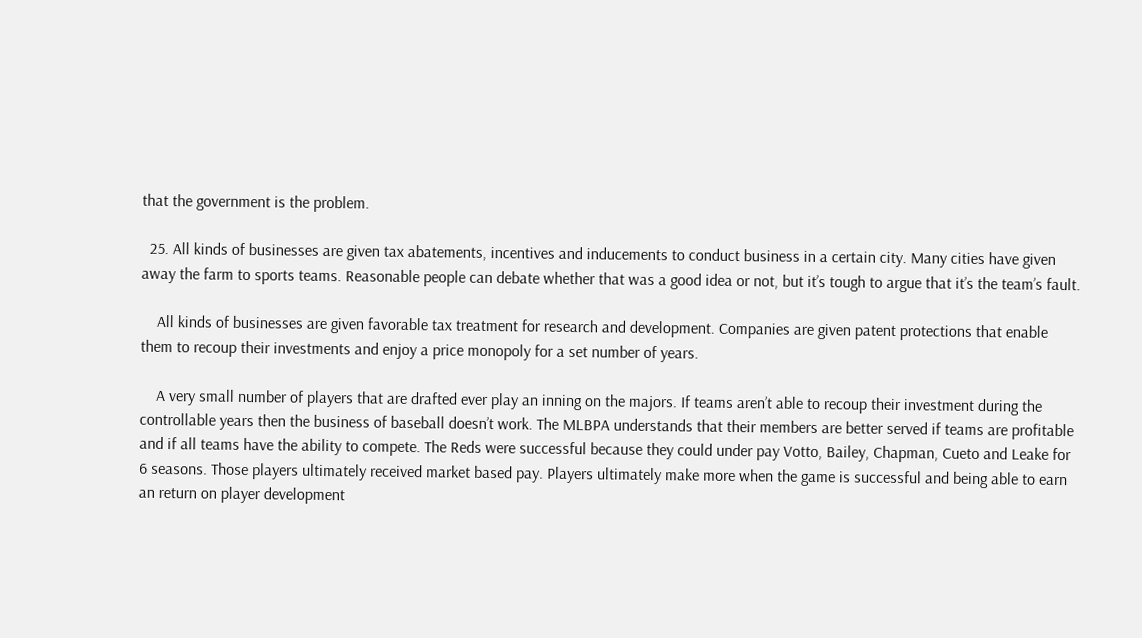that the government is the problem.

  25. All kinds of businesses are given tax abatements, incentives and inducements to conduct business in a certain city. Many cities have given away the farm to sports teams. Reasonable people can debate whether that was a good idea or not, but it’s tough to argue that it’s the team’s fault.

    All kinds of businesses are given favorable tax treatment for research and development. Companies are given patent protections that enable them to recoup their investments and enjoy a price monopoly for a set number of years.

    A very small number of players that are drafted ever play an inning on the majors. If teams aren’t able to recoup their investment during the controllable years then the business of baseball doesn’t work. The MLBPA understands that their members are better served if teams are profitable and if all teams have the ability to compete. The Reds were successful because they could under pay Votto, Bailey, Chapman, Cueto and Leake for 6 seasons. Those players ultimately received market based pay. Players ultimately make more when the game is successful and being able to earn an return on player development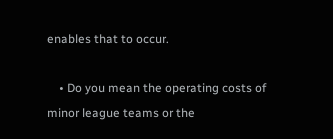enables that to occur.

    • Do you mean the operating costs of minor league teams or the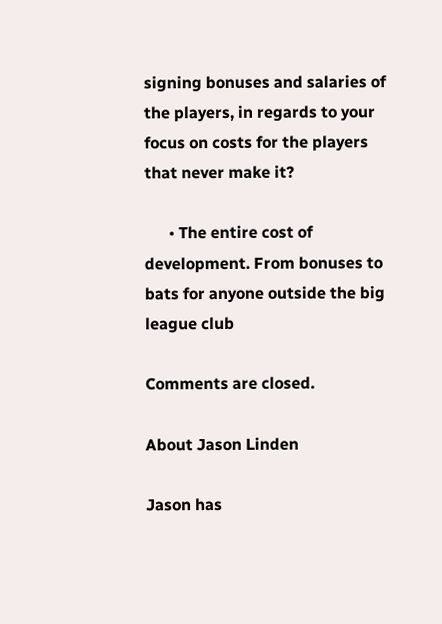signing bonuses and salaries of the players, in regards to your focus on costs for the players that never make it?

      • The entire cost of development. From bonuses to bats for anyone outside the big league club

Comments are closed.

About Jason Linden

Jason has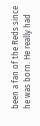been a fan of the Reds since he was born. He really had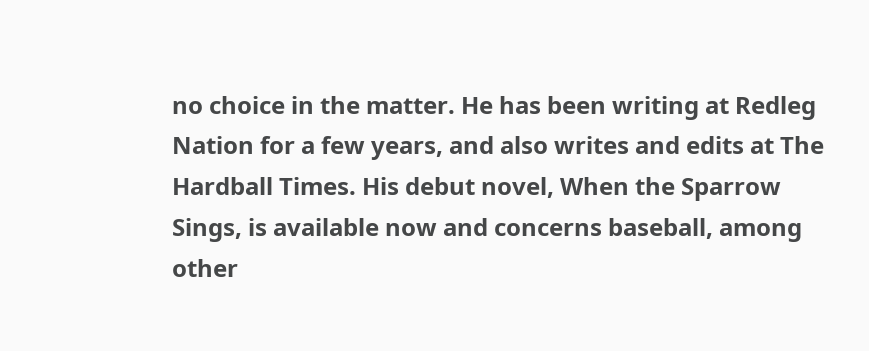no choice in the matter. He has been writing at Redleg Nation for a few years, and also writes and edits at The Hardball Times. His debut novel, When the Sparrow Sings, is available now and concerns baseball, among other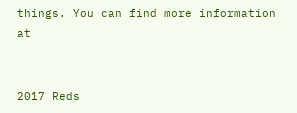things. You can find more information at


2017 Reds